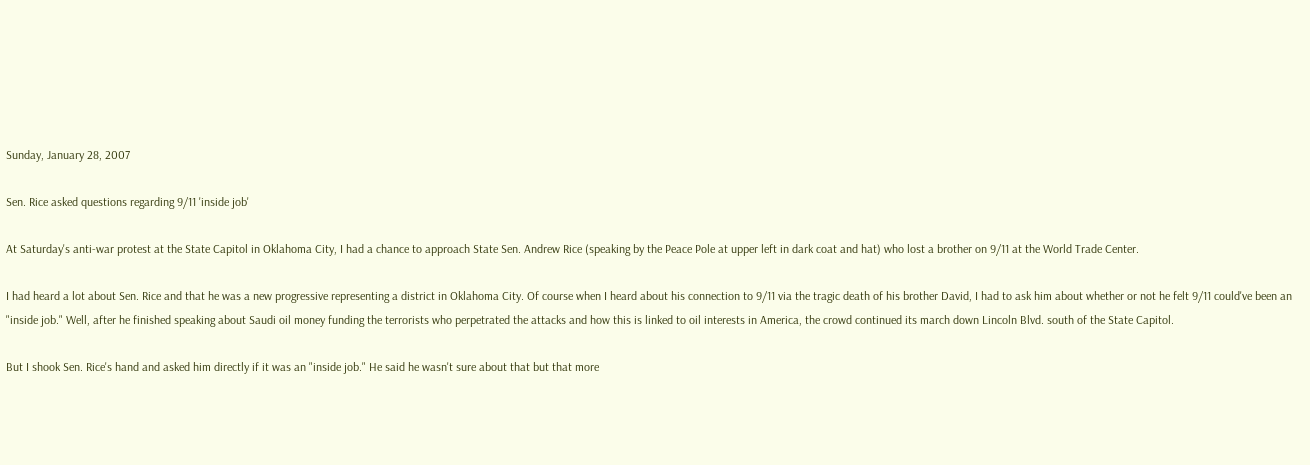Sunday, January 28, 2007

Sen. Rice asked questions regarding 9/11 'inside job'

At Saturday's anti-war protest at the State Capitol in Oklahoma City, I had a chance to approach State Sen. Andrew Rice (speaking by the Peace Pole at upper left in dark coat and hat) who lost a brother on 9/11 at the World Trade Center.

I had heard a lot about Sen. Rice and that he was a new progressive representing a district in Oklahoma City. Of course when I heard about his connection to 9/11 via the tragic death of his brother David, I had to ask him about whether or not he felt 9/11 could've been an "inside job." Well, after he finished speaking about Saudi oil money funding the terrorists who perpetrated the attacks and how this is linked to oil interests in America, the crowd continued its march down Lincoln Blvd. south of the State Capitol.

But I shook Sen. Rice's hand and asked him directly if it was an "inside job." He said he wasn't sure about that but that more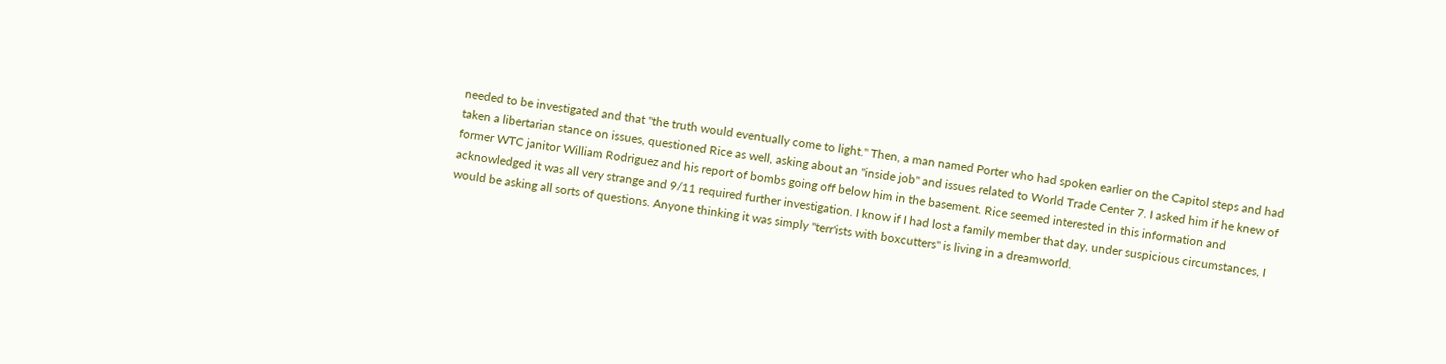needed to be investigated and that "the truth would eventually come to light." Then, a man named Porter who had spoken earlier on the Capitol steps and had taken a libertarian stance on issues, questioned Rice as well, asking about an "inside job" and issues related to World Trade Center 7. I asked him if he knew of former WTC janitor William Rodriguez and his report of bombs going off below him in the basement. Rice seemed interested in this information and acknowledged it was all very strange and 9/11 required further investigation. I know if I had lost a family member that day, under suspicious circumstances, I would be asking all sorts of questions. Anyone thinking it was simply "terr'ists with boxcutters" is living in a dreamworld.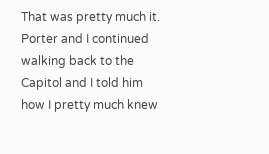That was pretty much it. Porter and I continued walking back to the Capitol and I told him how I pretty much knew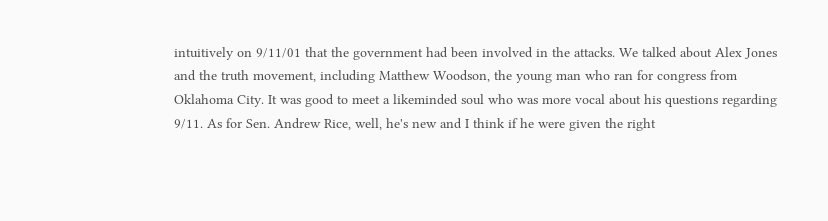intuitively on 9/11/01 that the government had been involved in the attacks. We talked about Alex Jones and the truth movement, including Matthew Woodson, the young man who ran for congress from Oklahoma City. It was good to meet a likeminded soul who was more vocal about his questions regarding 9/11. As for Sen. Andrew Rice, well, he's new and I think if he were given the right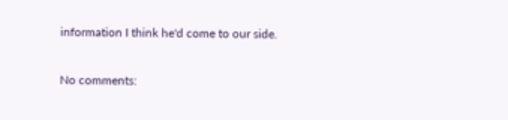information I think he'd come to our side.

No comments: